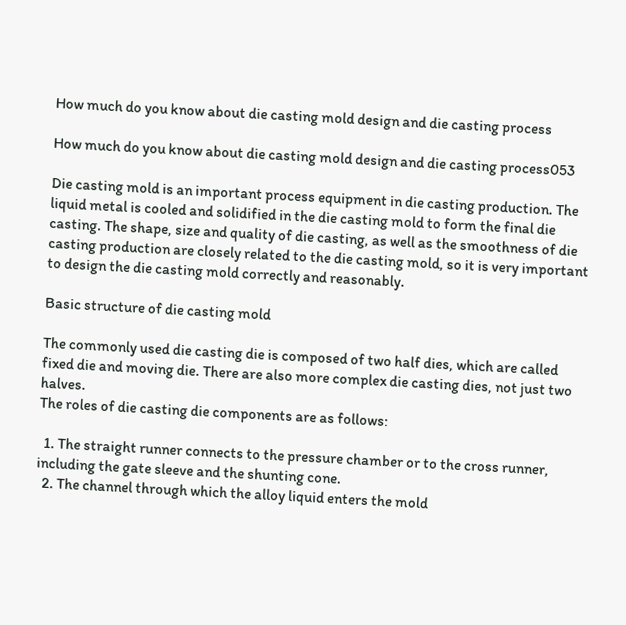How much do you know about die casting mold design and die casting process

How much do you know about die casting mold design and die casting process053

Die casting mold is an important process equipment in die casting production. The liquid metal is cooled and solidified in the die casting mold to form the final die casting. The shape, size and quality of die casting, as well as the smoothness of die casting production are closely related to the die casting mold, so it is very important to design the die casting mold correctly and reasonably.

Basic structure of die casting mold

The commonly used die casting die is composed of two half dies, which are called fixed die and moving die. There are also more complex die casting dies, not just two halves.
The roles of die casting die components are as follows:

  1. The straight runner connects to the pressure chamber or to the cross runner, including the gate sleeve and the shunting cone.
  2. The channel through which the alloy liquid enters the mold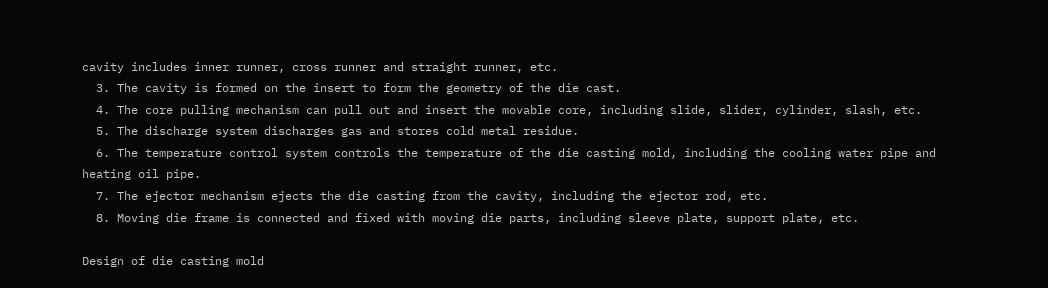cavity includes inner runner, cross runner and straight runner, etc.
  3. The cavity is formed on the insert to form the geometry of the die cast.
  4. The core pulling mechanism can pull out and insert the movable core, including slide, slider, cylinder, slash, etc.
  5. The discharge system discharges gas and stores cold metal residue.
  6. The temperature control system controls the temperature of the die casting mold, including the cooling water pipe and heating oil pipe.
  7. The ejector mechanism ejects the die casting from the cavity, including the ejector rod, etc.
  8. Moving die frame is connected and fixed with moving die parts, including sleeve plate, support plate, etc.

Design of die casting mold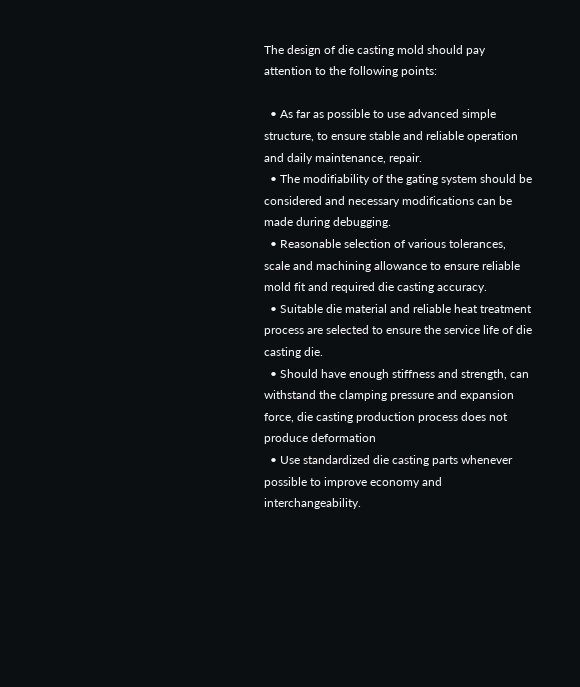The design of die casting mold should pay attention to the following points:

  • As far as possible to use advanced simple structure, to ensure stable and reliable operation and daily maintenance, repair.
  • The modifiability of the gating system should be considered and necessary modifications can be made during debugging.
  • Reasonable selection of various tolerances, scale and machining allowance to ensure reliable mold fit and required die casting accuracy.
  • Suitable die material and reliable heat treatment process are selected to ensure the service life of die casting die.
  • Should have enough stiffness and strength, can withstand the clamping pressure and expansion force, die casting production process does not produce deformation
  • Use standardized die casting parts whenever possible to improve economy and interchangeability.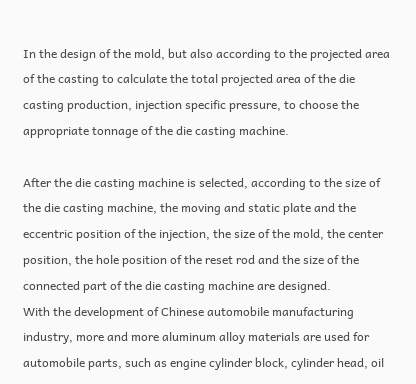In the design of the mold, but also according to the projected area of the casting to calculate the total projected area of the die casting production, injection specific pressure, to choose the appropriate tonnage of the die casting machine.

After the die casting machine is selected, according to the size of the die casting machine, the moving and static plate and the eccentric position of the injection, the size of the mold, the center position, the hole position of the reset rod and the size of the connected part of the die casting machine are designed.
With the development of Chinese automobile manufacturing industry, more and more aluminum alloy materials are used for automobile parts, such as engine cylinder block, cylinder head, oil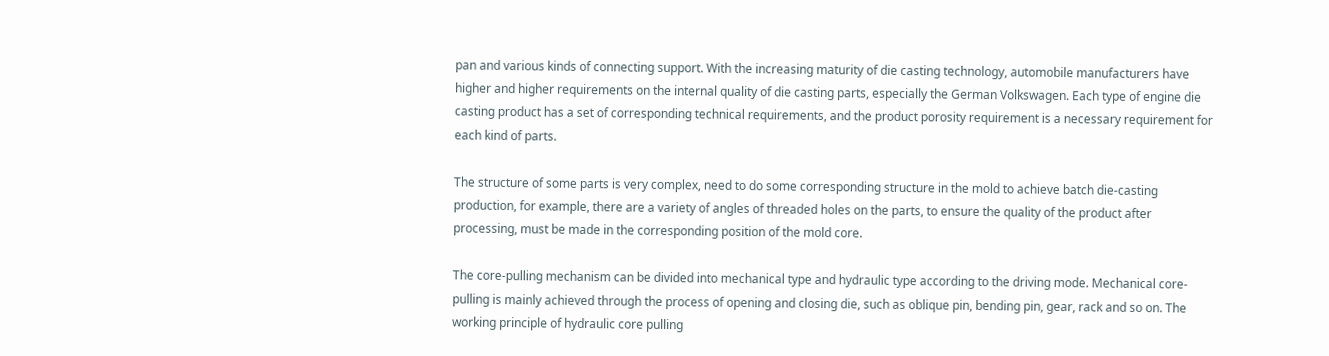pan and various kinds of connecting support. With the increasing maturity of die casting technology, automobile manufacturers have higher and higher requirements on the internal quality of die casting parts, especially the German Volkswagen. Each type of engine die casting product has a set of corresponding technical requirements, and the product porosity requirement is a necessary requirement for each kind of parts.

The structure of some parts is very complex, need to do some corresponding structure in the mold to achieve batch die-casting production, for example, there are a variety of angles of threaded holes on the parts, to ensure the quality of the product after processing, must be made in the corresponding position of the mold core.

The core-pulling mechanism can be divided into mechanical type and hydraulic type according to the driving mode. Mechanical core-pulling is mainly achieved through the process of opening and closing die, such as oblique pin, bending pin, gear, rack and so on. The working principle of hydraulic core pulling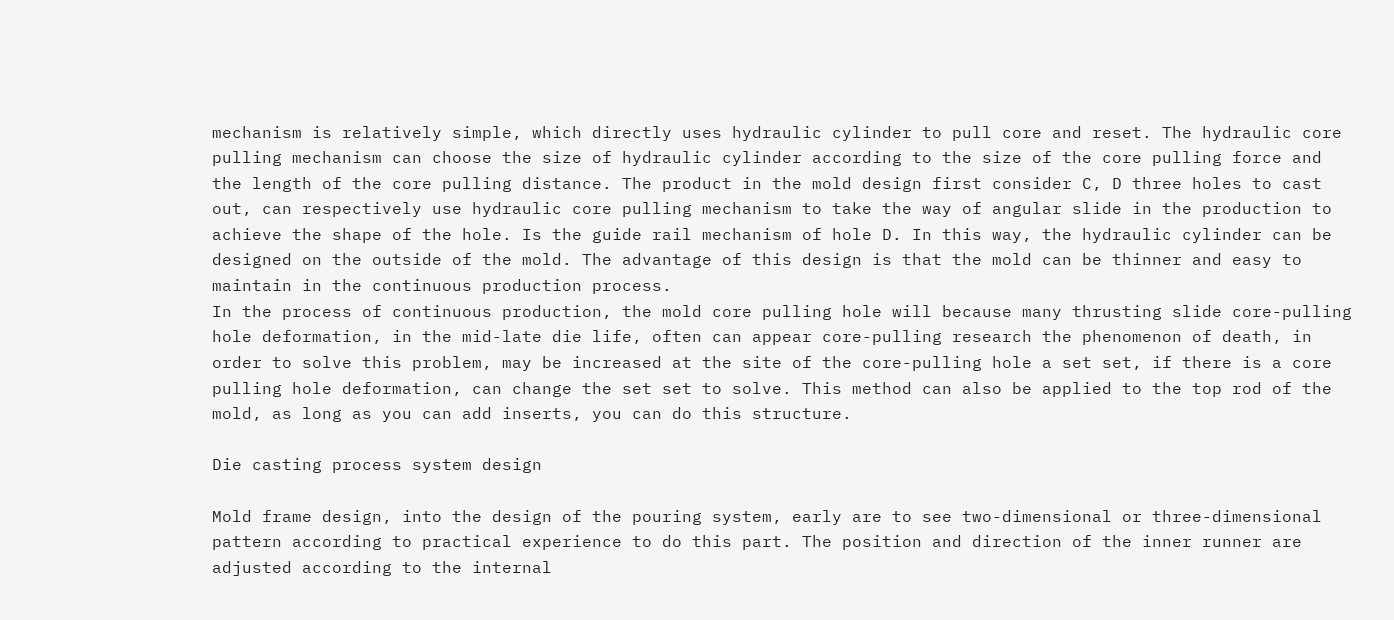mechanism is relatively simple, which directly uses hydraulic cylinder to pull core and reset. The hydraulic core pulling mechanism can choose the size of hydraulic cylinder according to the size of the core pulling force and the length of the core pulling distance. The product in the mold design first consider C, D three holes to cast out, can respectively use hydraulic core pulling mechanism to take the way of angular slide in the production to achieve the shape of the hole. Is the guide rail mechanism of hole D. In this way, the hydraulic cylinder can be designed on the outside of the mold. The advantage of this design is that the mold can be thinner and easy to maintain in the continuous production process.
In the process of continuous production, the mold core pulling hole will because many thrusting slide core-pulling hole deformation, in the mid-late die life, often can appear core-pulling research the phenomenon of death, in order to solve this problem, may be increased at the site of the core-pulling hole a set set, if there is a core pulling hole deformation, can change the set set to solve. This method can also be applied to the top rod of the mold, as long as you can add inserts, you can do this structure.

Die casting process system design

Mold frame design, into the design of the pouring system, early are to see two-dimensional or three-dimensional pattern according to practical experience to do this part. The position and direction of the inner runner are adjusted according to the internal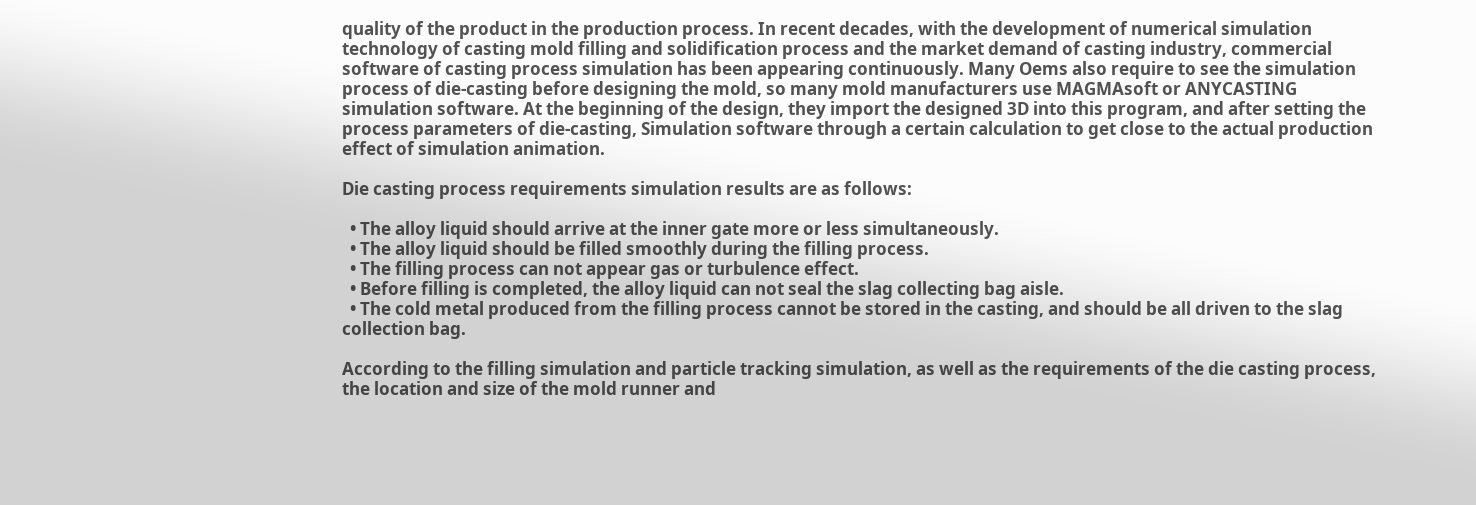quality of the product in the production process. In recent decades, with the development of numerical simulation technology of casting mold filling and solidification process and the market demand of casting industry, commercial software of casting process simulation has been appearing continuously. Many Oems also require to see the simulation process of die-casting before designing the mold, so many mold manufacturers use MAGMAsoft or ANYCASTING simulation software. At the beginning of the design, they import the designed 3D into this program, and after setting the process parameters of die-casting, Simulation software through a certain calculation to get close to the actual production effect of simulation animation.

Die casting process requirements simulation results are as follows:

  • The alloy liquid should arrive at the inner gate more or less simultaneously.
  • The alloy liquid should be filled smoothly during the filling process.
  • The filling process can not appear gas or turbulence effect.
  • Before filling is completed, the alloy liquid can not seal the slag collecting bag aisle.
  • The cold metal produced from the filling process cannot be stored in the casting, and should be all driven to the slag collection bag.

According to the filling simulation and particle tracking simulation, as well as the requirements of the die casting process, the location and size of the mold runner and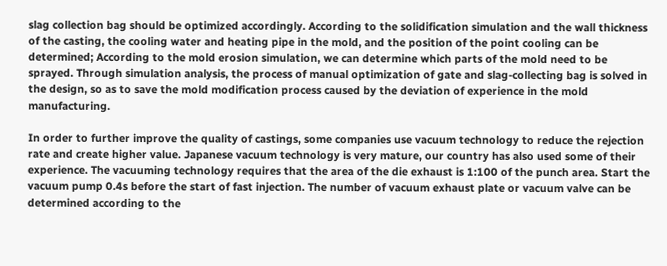slag collection bag should be optimized accordingly. According to the solidification simulation and the wall thickness of the casting, the cooling water and heating pipe in the mold, and the position of the point cooling can be determined; According to the mold erosion simulation, we can determine which parts of the mold need to be sprayed. Through simulation analysis, the process of manual optimization of gate and slag-collecting bag is solved in the design, so as to save the mold modification process caused by the deviation of experience in the mold manufacturing.

In order to further improve the quality of castings, some companies use vacuum technology to reduce the rejection rate and create higher value. Japanese vacuum technology is very mature, our country has also used some of their experience. The vacuuming technology requires that the area of the die exhaust is 1:100 of the punch area. Start the vacuum pump 0.4s before the start of fast injection. The number of vacuum exhaust plate or vacuum valve can be determined according to the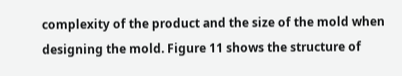complexity of the product and the size of the mold when designing the mold. Figure 11 shows the structure of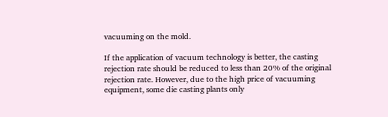vacuuming on the mold.

If the application of vacuum technology is better, the casting rejection rate should be reduced to less than 20% of the original rejection rate. However, due to the high price of vacuuming equipment, some die casting plants only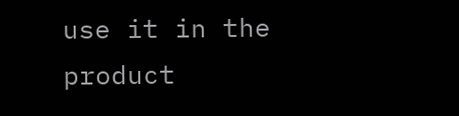use it in the product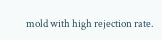mold with high rejection rate.